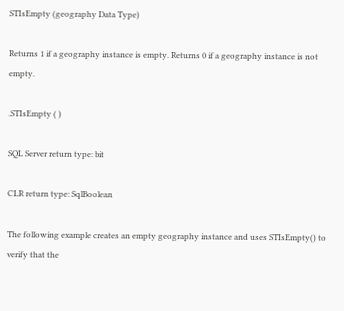STIsEmpty (geography Data Type)

Returns 1 if a geography instance is empty. Returns 0 if a geography instance is not empty.

.STIsEmpty ( )

SQL Server return type: bit

CLR return type: SqlBoolean

The following example creates an empty geography instance and uses STIsEmpty() to verify that the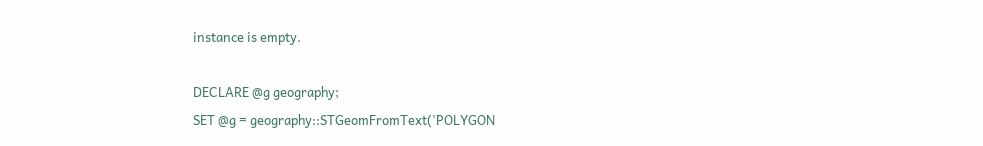instance is empty.

DECLARE @g geography;
SET @g = geography::STGeomFromText('POLYGON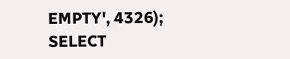EMPTY', 4326);
SELECT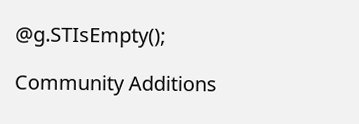@g.STIsEmpty();

Community Additions